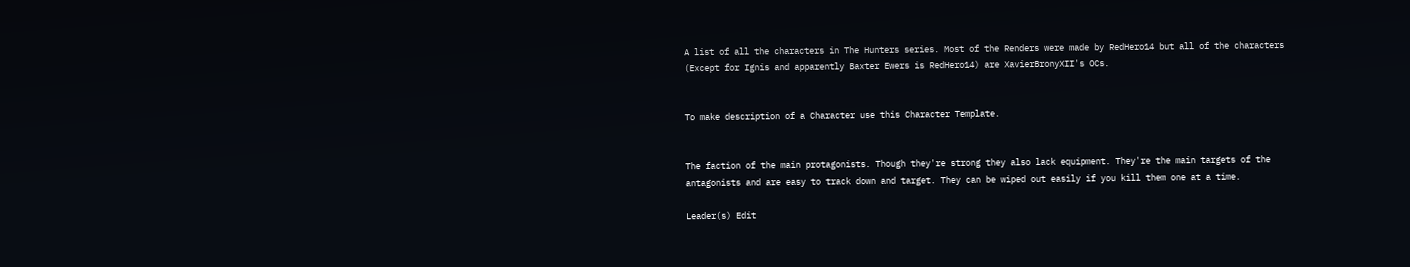A list of all the characters in The Hunters series. Most of the Renders were made by RedHero14 but all of the characters (Except for Ignis and apparently Baxter Ewers is RedHero14) are XavierBronyXII's OCs.


To make description of a Character use this Character Template.


The faction of the main protagonists. Though they're strong they also lack equipment. They're the main targets of the antagonists and are easy to track down and target. They can be wiped out easily if you kill them one at a time.

Leader(s) Edit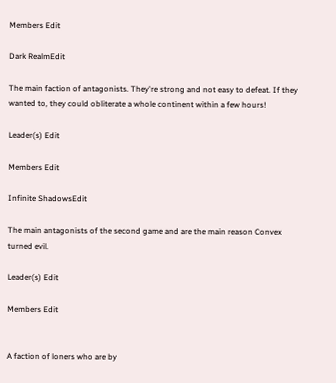Members Edit

Dark RealmEdit

The main faction of antagonists. They're strong and not easy to defeat. If they wanted to, they could obliterate a whole continent within a few hours!

Leader(s) Edit

Members Edit

Infinite ShadowsEdit

The main antagonists of the second game and are the main reason Convex turned evil.

Leader(s) Edit

Members Edit


A faction of loners who are by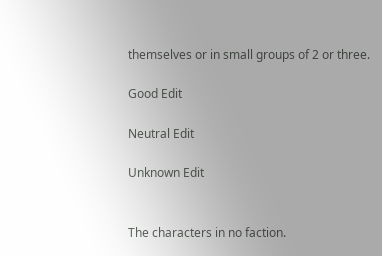themselves or in small groups of 2 or three.

Good Edit

Neutral Edit

Unknown Edit


The characters in no faction.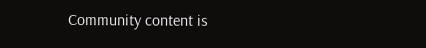Community content is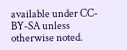available under CC-BY-SA unless otherwise noted.